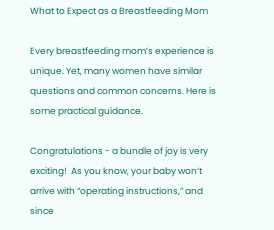What to Expect as a Breastfeeding Mom

Every breastfeeding mom’s experience is unique. Yet, many women have similar questions and common concerns. Here is some practical guidance.

Congratulations - a bundle of joy is very exciting!  As you know, your baby won’t arrive with “operating instructions,” and since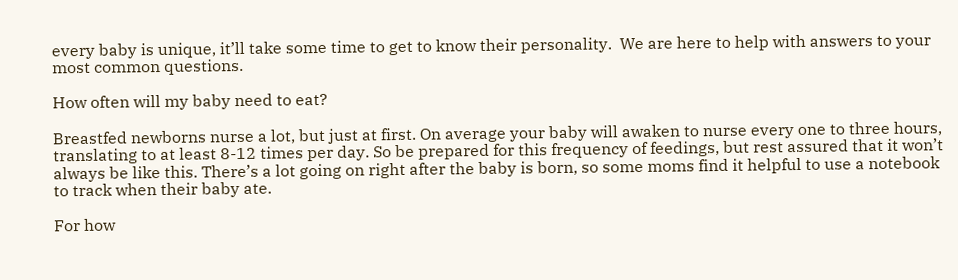every baby is unique, it’ll take some time to get to know their personality.  We are here to help with answers to your most common questions.

How often will my baby need to eat?

Breastfed newborns nurse a lot, but just at first. On average your baby will awaken to nurse every one to three hours, translating to at least 8-12 times per day. So be prepared for this frequency of feedings, but rest assured that it won’t always be like this. There’s a lot going on right after the baby is born, so some moms find it helpful to use a notebook to track when their baby ate.

For how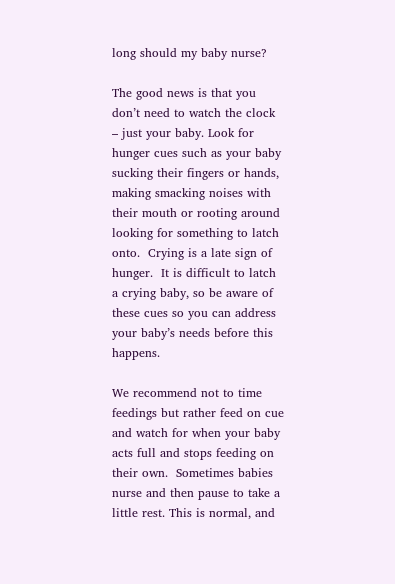long should my baby nurse?

The good news is that you don’t need to watch the clock – just your baby. Look for hunger cues such as your baby sucking their fingers or hands, making smacking noises with their mouth or rooting around looking for something to latch onto.  Crying is a late sign of hunger.  It is difficult to latch a crying baby, so be aware of these cues so you can address your baby’s needs before this happens.

We recommend not to time feedings but rather feed on cue and watch for when your baby acts full and stops feeding on their own.  Sometimes babies nurse and then pause to take a little rest. This is normal, and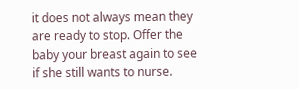it does not always mean they are ready to stop. Offer the baby your breast again to see if she still wants to nurse.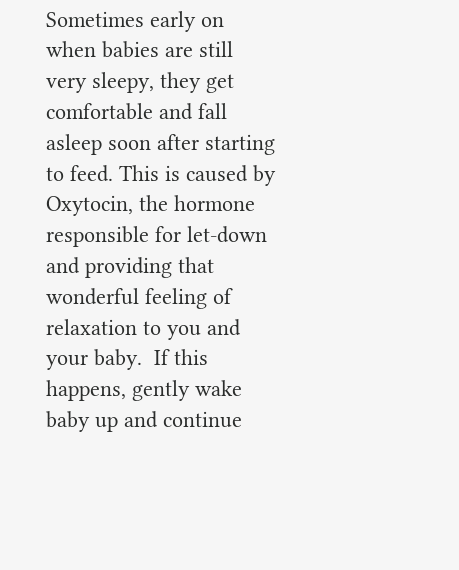Sometimes early on when babies are still very sleepy, they get comfortable and fall asleep soon after starting to feed. This is caused by Oxytocin, the hormone responsible for let-down and providing that wonderful feeling of relaxation to you and your baby.  If this happens, gently wake baby up and continue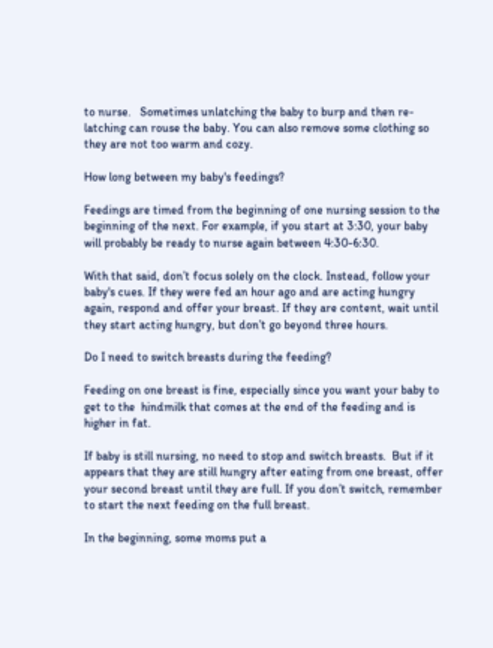to nurse.   Sometimes unlatching the baby to burp and then re-latching can rouse the baby. You can also remove some clothing so they are not too warm and cozy.

How long between my baby's feedings?

Feedings are timed from the beginning of one nursing session to the beginning of the next. For example, if you start at 3:30, your baby will probably be ready to nurse again between 4:30-6:30.

With that said, don’t focus solely on the clock. Instead, follow your baby's cues. If they were fed an hour ago and are acting hungry again, respond and offer your breast. If they are content, wait until they start acting hungry, but don’t go beyond three hours.

Do I need to switch breasts during the feeding?

Feeding on one breast is fine, especially since you want your baby to get to the  hindmilk that comes at the end of the feeding and is higher in fat.

If baby is still nursing, no need to stop and switch breasts.  But if it appears that they are still hungry after eating from one breast, offer your second breast until they are full. If you don’t switch, remember to start the next feeding on the full breast.

In the beginning, some moms put a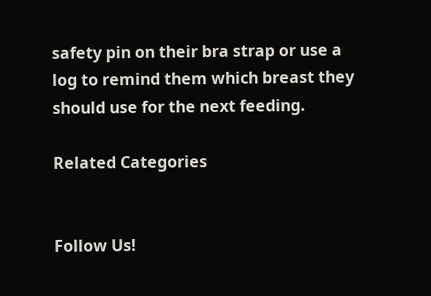safety pin on their bra strap or use a log to remind them which breast they should use for the next feeding.

Related Categories


Follow Us!